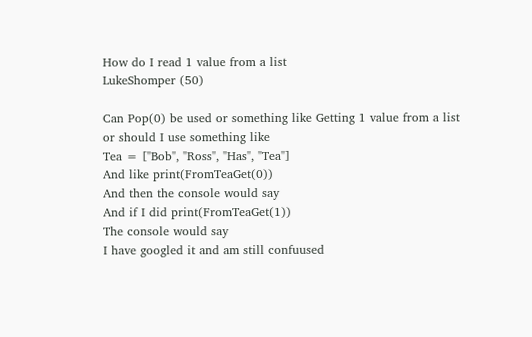How do I read 1 value from a list
LukeShomper (50)

Can Pop(0) be used or something like Getting 1 value from a list
or should I use something like
Tea = ["Bob", "Ross", "Has", "Tea"]
And like print(FromTeaGet(0))
And then the console would say
And if I did print(FromTeaGet(1))
The console would say
I have googled it and am still confuused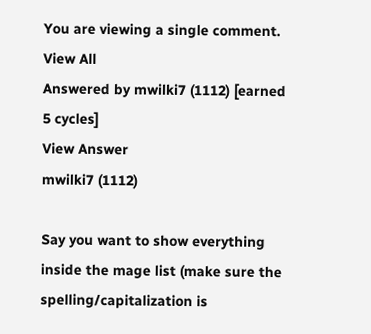You are viewing a single comment. View All
Answered by mwilki7 (1112) [earned 5 cycles]
View Answer
mwilki7 (1112)

Say you want to show everything inside the mage list (make sure the spelling/capitalization is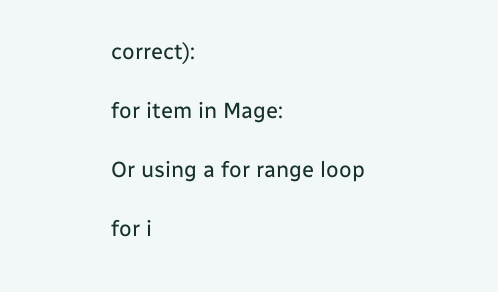correct):

for item in Mage:

Or using a for range loop

for i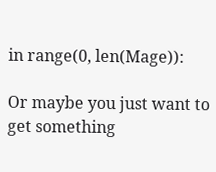in range(0, len(Mage)):

Or maybe you just want to get something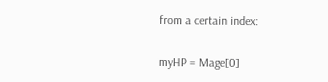from a certain index:

myHP = Mage[0]